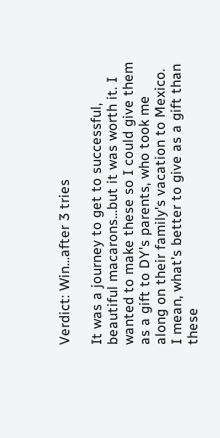Verdict: Win...after 3 tries

It was a journey to get to successful, beautiful macarons...but it was worth it. I wanted to make these so I could give them as a gift to DY's parents, who took me along on their family's vacation to Mexico. I mean, what's better to give as a gift than these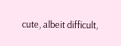cute, albeit difficult,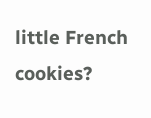little French cookies?